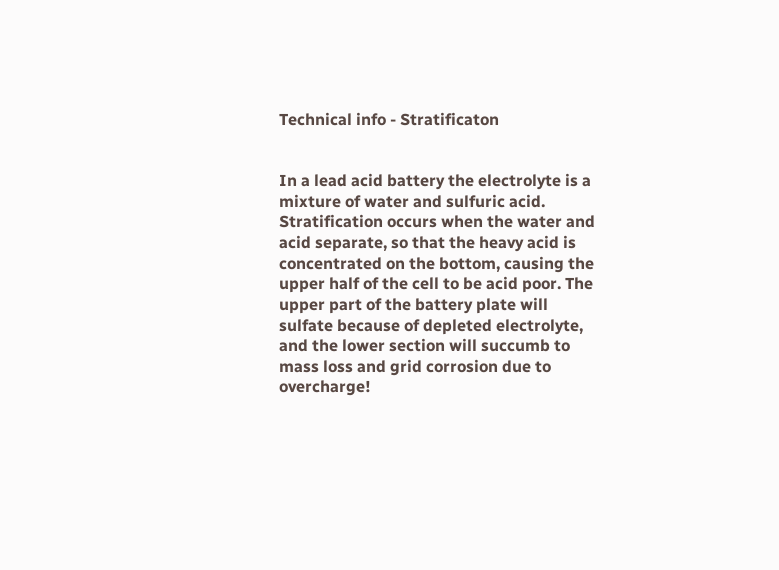Technical info - Stratificaton


In a lead acid battery the electrolyte is a mixture of water and sulfuric acid. Stratification occurs when the water and acid separate, so that the heavy acid is concentrated on the bottom, causing the upper half of the cell to be acid poor. The upper part of the battery plate will sulfate because of depleted electrolyte, and the lower section will succumb to mass loss and grid corrosion due to overcharge!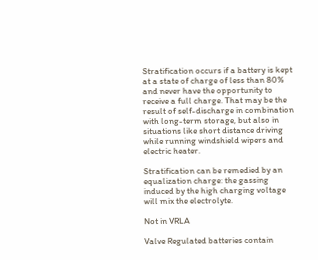Stratification occurs if a battery is kept at a state of charge of less than 80% and never have the opportunity to receive a full charge. That may be the result of self-discharge in combination with long-term storage, but also in situations like short distance driving while running windshield wipers and electric heater.

Stratification can be remedied by an equalization charge: the gassing induced by the high charging voltage will mix the electrolyte.

Not in VRLA

Valve Regulated batteries contain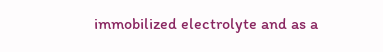immobilized electrolyte and as a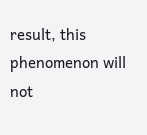result, this phenomenon will not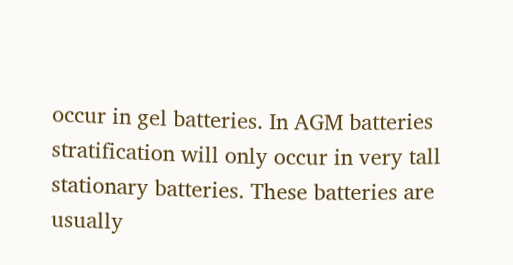occur in gel batteries. In AGM batteries stratification will only occur in very tall stationary batteries. These batteries are usually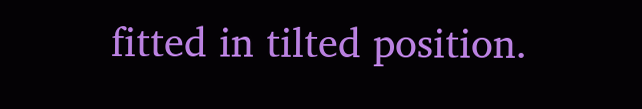fitted in tilted position.